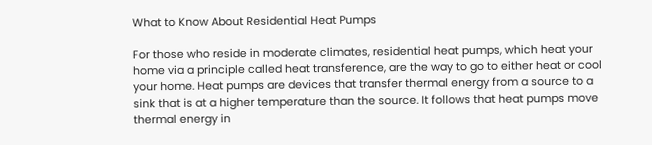What to Know About Residential Heat Pumps

For those who reside in moderate climates, residential heat pumps, which heat your home via a principle called heat transference, are the way to go to either heat or cool your home. Heat pumps are devices that transfer thermal energy from a source to a sink that is at a higher temperature than the source. It follows that heat pumps move thermal energy in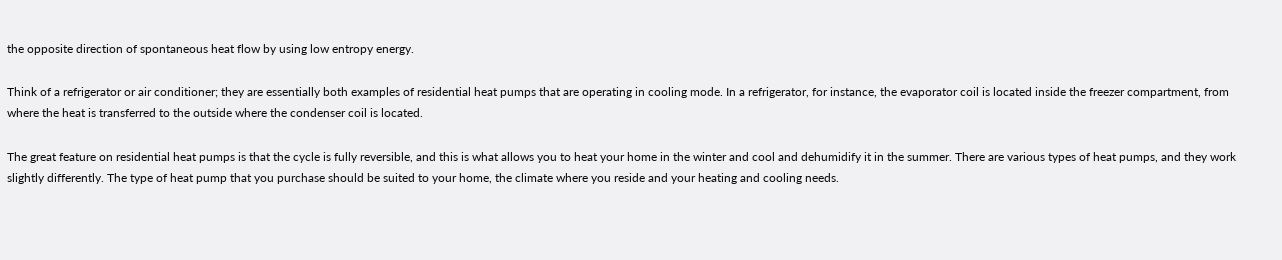the opposite direction of spontaneous heat flow by using low entropy energy.

Think of a refrigerator or air conditioner; they are essentially both examples of residential heat pumps that are operating in cooling mode. In a refrigerator, for instance, the evaporator coil is located inside the freezer compartment, from where the heat is transferred to the outside where the condenser coil is located.

The great feature on residential heat pumps is that the cycle is fully reversible, and this is what allows you to heat your home in the winter and cool and dehumidify it in the summer. There are various types of heat pumps, and they work slightly differently. The type of heat pump that you purchase should be suited to your home, the climate where you reside and your heating and cooling needs.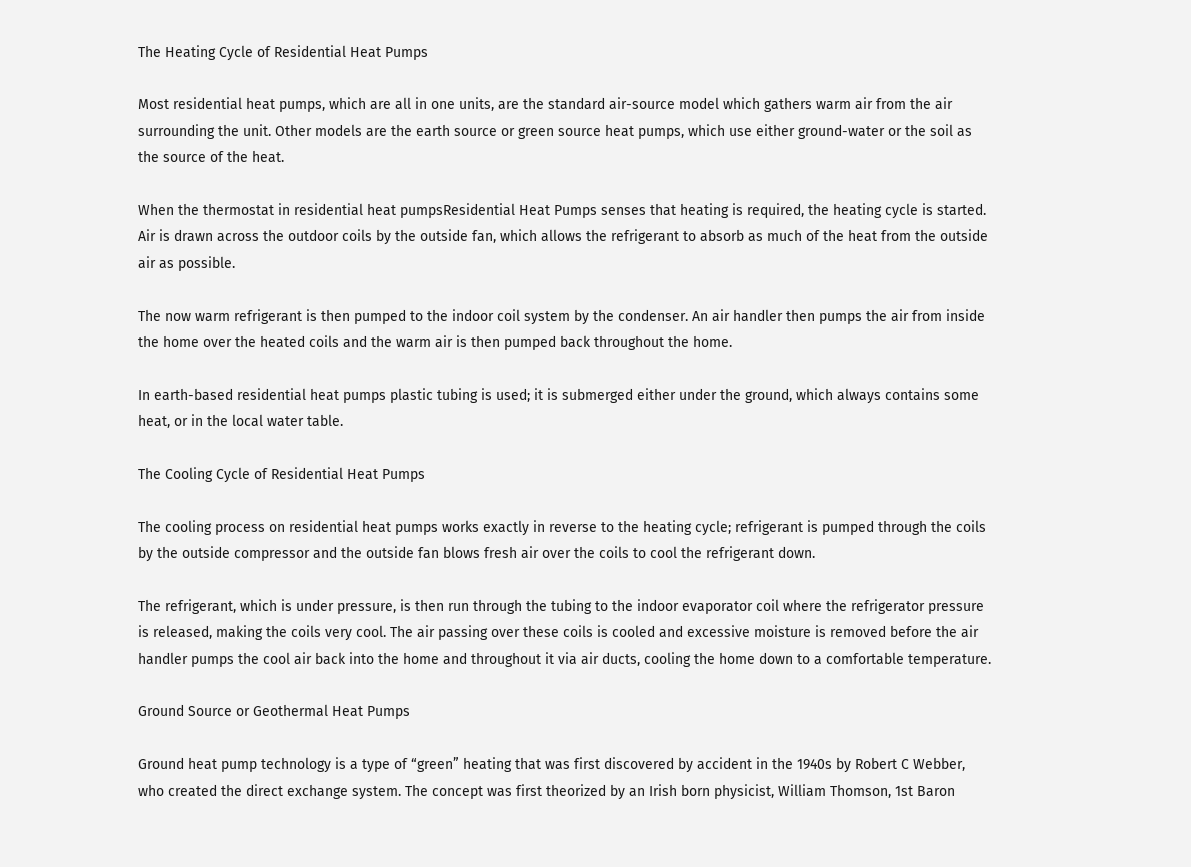The Heating Cycle of Residential Heat Pumps

Most residential heat pumps, which are all in one units, are the standard air-source model which gathers warm air from the air surrounding the unit. Other models are the earth source or green source heat pumps, which use either ground-water or the soil as the source of the heat.

When the thermostat in residential heat pumpsResidential Heat Pumps senses that heating is required, the heating cycle is started. Air is drawn across the outdoor coils by the outside fan, which allows the refrigerant to absorb as much of the heat from the outside air as possible.

The now warm refrigerant is then pumped to the indoor coil system by the condenser. An air handler then pumps the air from inside the home over the heated coils and the warm air is then pumped back throughout the home.

In earth-based residential heat pumps plastic tubing is used; it is submerged either under the ground, which always contains some heat, or in the local water table.

The Cooling Cycle of Residential Heat Pumps

The cooling process on residential heat pumps works exactly in reverse to the heating cycle; refrigerant is pumped through the coils by the outside compressor and the outside fan blows fresh air over the coils to cool the refrigerant down.

The refrigerant, which is under pressure, is then run through the tubing to the indoor evaporator coil where the refrigerator pressure is released, making the coils very cool. The air passing over these coils is cooled and excessive moisture is removed before the air handler pumps the cool air back into the home and throughout it via air ducts, cooling the home down to a comfortable temperature.

Ground Source or Geothermal Heat Pumps

Ground heat pump technology is a type of “green” heating that was first discovered by accident in the 1940s by Robert C Webber, who created the direct exchange system. The concept was first theorized by an Irish born physicist, William Thomson, 1st Baron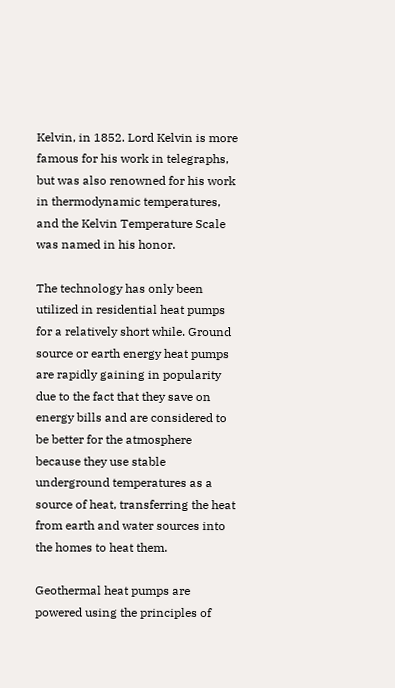Kelvin, in 1852. Lord Kelvin is more famous for his work in telegraphs, but was also renowned for his work in thermodynamic temperatures, and the Kelvin Temperature Scale was named in his honor.

The technology has only been utilized in residential heat pumps for a relatively short while. Ground source or earth energy heat pumps are rapidly gaining in popularity due to the fact that they save on energy bills and are considered to be better for the atmosphere because they use stable underground temperatures as a source of heat, transferring the heat from earth and water sources into the homes to heat them.

Geothermal heat pumps are powered using the principles of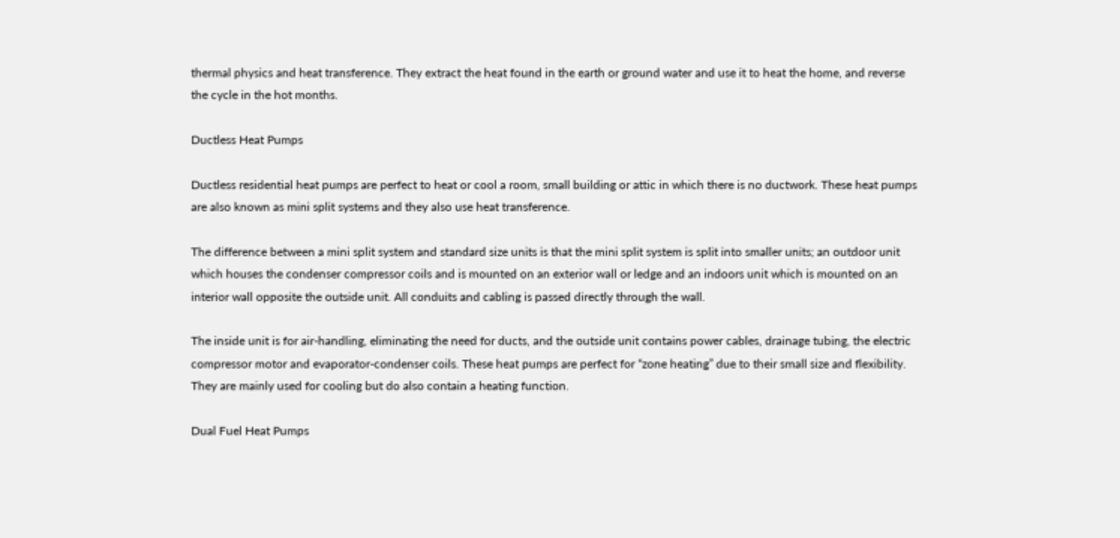thermal physics and heat transference. They extract the heat found in the earth or ground water and use it to heat the home, and reverse the cycle in the hot months.

Ductless Heat Pumps

Ductless residential heat pumps are perfect to heat or cool a room, small building or attic in which there is no ductwork. These heat pumps are also known as mini split systems and they also use heat transference.

The difference between a mini split system and standard size units is that the mini split system is split into smaller units; an outdoor unit which houses the condenser compressor coils and is mounted on an exterior wall or ledge and an indoors unit which is mounted on an interior wall opposite the outside unit. All conduits and cabling is passed directly through the wall.

The inside unit is for air-handling, eliminating the need for ducts, and the outside unit contains power cables, drainage tubing, the electric compressor motor and evaporator-condenser coils. These heat pumps are perfect for “zone heating” due to their small size and flexibility. They are mainly used for cooling but do also contain a heating function.

Dual Fuel Heat Pumps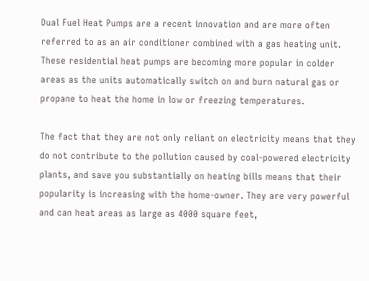Dual Fuel Heat Pumps are a recent innovation and are more often referred to as an air conditioner combined with a gas heating unit. These residential heat pumps are becoming more popular in colder areas as the units automatically switch on and burn natural gas or propane to heat the home in low or freezing temperatures.

The fact that they are not only reliant on electricity means that they do not contribute to the pollution caused by coal-powered electricity plants, and save you substantially on heating bills means that their popularity is increasing with the home-owner. They are very powerful and can heat areas as large as 4000 square feet,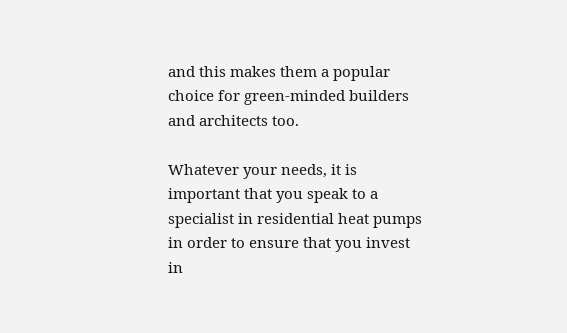and this makes them a popular choice for green-minded builders and architects too.

Whatever your needs, it is important that you speak to a specialist in residential heat pumps in order to ensure that you invest in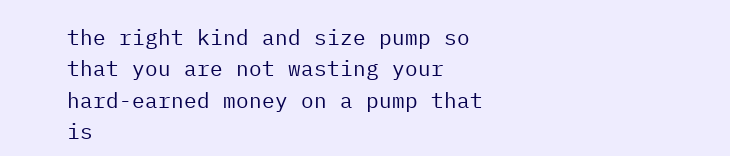the right kind and size pump so that you are not wasting your hard-earned money on a pump that is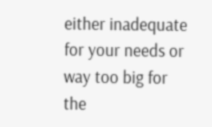either inadequate for your needs or way too big for the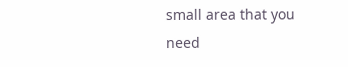small area that you need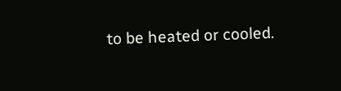to be heated or cooled.